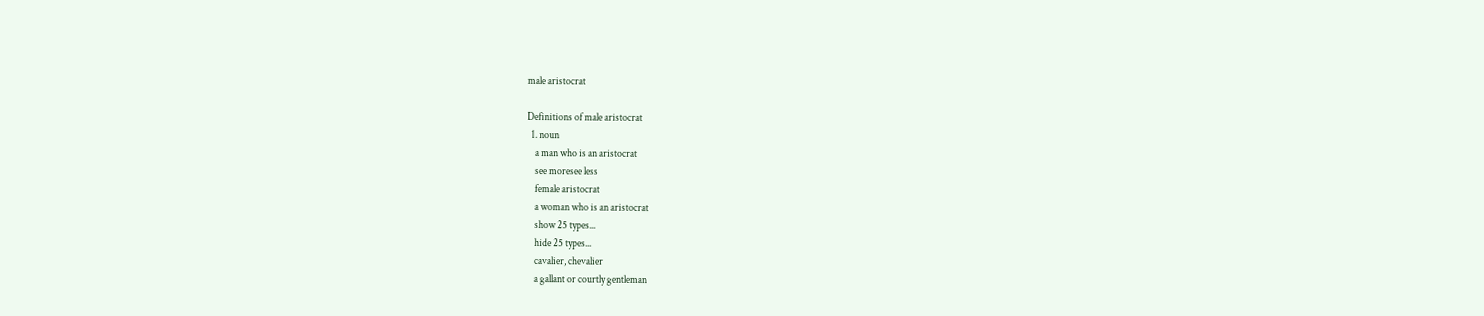male aristocrat

Definitions of male aristocrat
  1. noun
    a man who is an aristocrat
    see moresee less
    female aristocrat
    a woman who is an aristocrat
    show 25 types...
    hide 25 types...
    cavalier, chevalier
    a gallant or courtly gentleman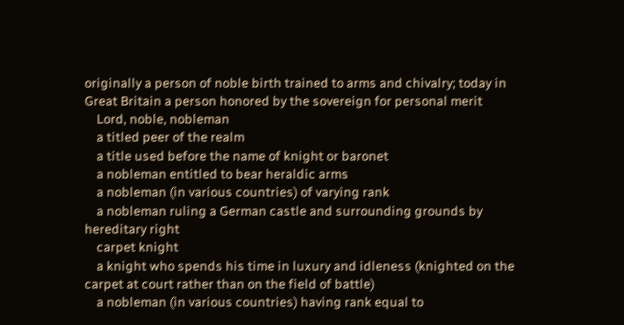originally a person of noble birth trained to arms and chivalry; today in Great Britain a person honored by the sovereign for personal merit
    Lord, noble, nobleman
    a titled peer of the realm
    a title used before the name of knight or baronet
    a nobleman entitled to bear heraldic arms
    a nobleman (in various countries) of varying rank
    a nobleman ruling a German castle and surrounding grounds by hereditary right
    carpet knight
    a knight who spends his time in luxury and idleness (knighted on the carpet at court rather than on the field of battle)
    a nobleman (in various countries) having rank equal to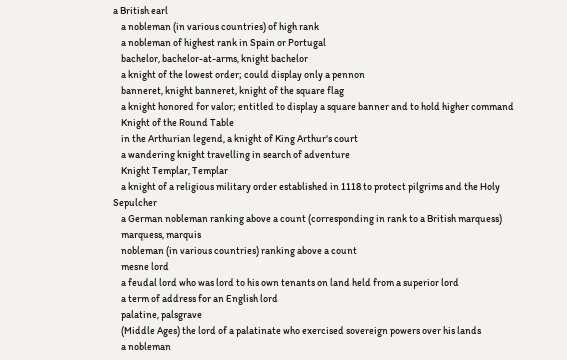a British earl
    a nobleman (in various countries) of high rank
    a nobleman of highest rank in Spain or Portugal
    bachelor, bachelor-at-arms, knight bachelor
    a knight of the lowest order; could display only a pennon
    banneret, knight banneret, knight of the square flag
    a knight honored for valor; entitled to display a square banner and to hold higher command
    Knight of the Round Table
    in the Arthurian legend, a knight of King Arthur's court
    a wandering knight travelling in search of adventure
    Knight Templar, Templar
    a knight of a religious military order established in 1118 to protect pilgrims and the Holy Sepulcher
    a German nobleman ranking above a count (corresponding in rank to a British marquess)
    marquess, marquis
    nobleman (in various countries) ranking above a count
    mesne lord
    a feudal lord who was lord to his own tenants on land held from a superior lord
    a term of address for an English lord
    palatine, palsgrave
    (Middle Ages) the lord of a palatinate who exercised sovereign powers over his lands
    a nobleman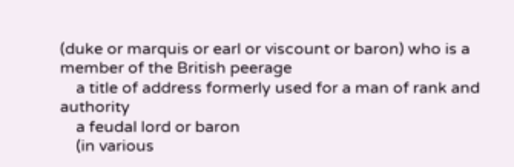(duke or marquis or earl or viscount or baron) who is a member of the British peerage
    a title of address formerly used for a man of rank and authority
    a feudal lord or baron
    (in various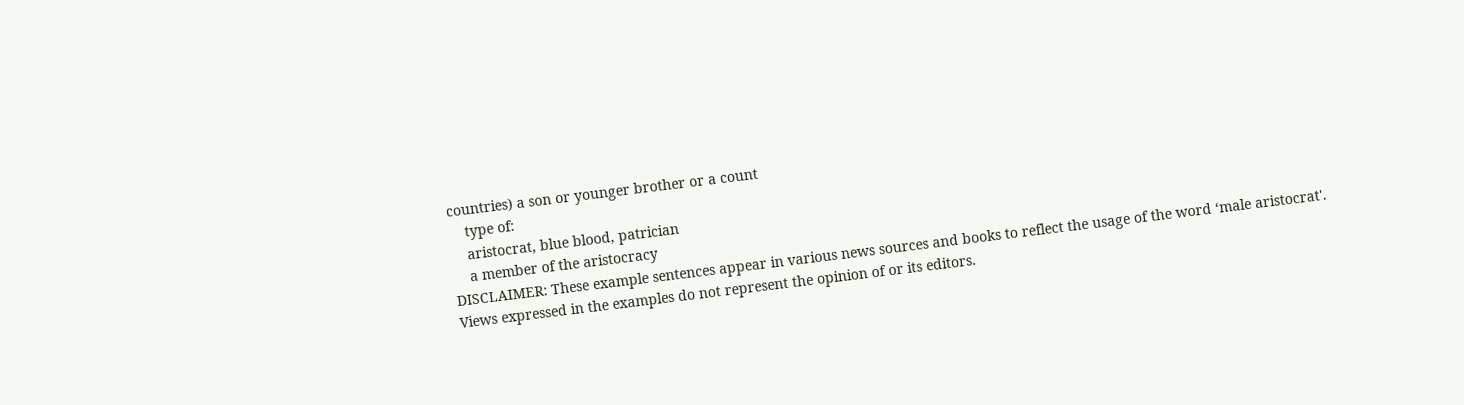countries) a son or younger brother or a count
    type of:
    aristocrat, blue blood, patrician
    a member of the aristocracy
DISCLAIMER: These example sentences appear in various news sources and books to reflect the usage of the word ‘male aristocrat'. Views expressed in the examples do not represent the opinion of or its editors.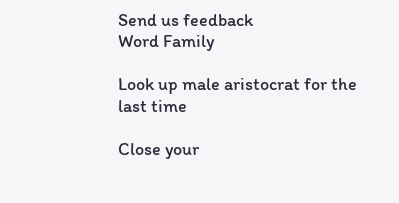Send us feedback
Word Family

Look up male aristocrat for the last time

Close your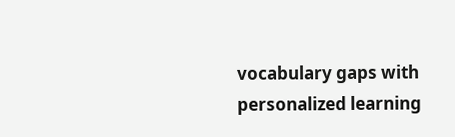vocabulary gaps with personalized learning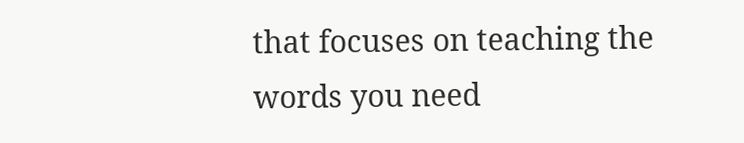that focuses on teaching the words you need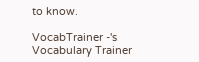to know.

VocabTrainer -'s Vocabulary Trainer